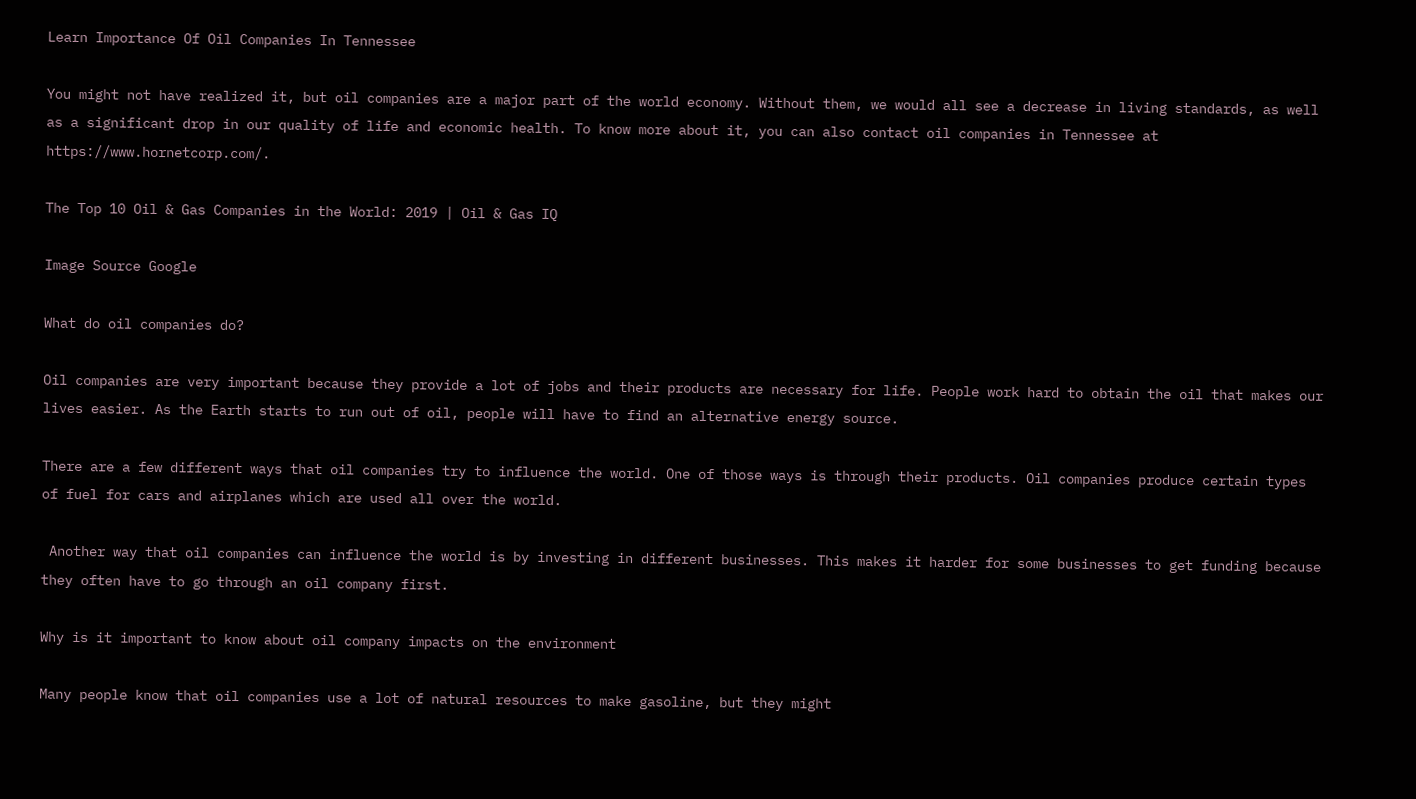Learn Importance Of Oil Companies In Tennessee

You might not have realized it, but oil companies are a major part of the world economy. Without them, we would all see a decrease in living standards, as well as a significant drop in our quality of life and economic health. To know more about it, you can also contact oil companies in Tennessee at https://www.hornetcorp.com/.

The Top 10 Oil & Gas Companies in the World: 2019 | Oil & Gas IQ

Image Source Google

What do oil companies do?

Oil companies are very important because they provide a lot of jobs and their products are necessary for life. People work hard to obtain the oil that makes our lives easier. As the Earth starts to run out of oil, people will have to find an alternative energy source.

There are a few different ways that oil companies try to influence the world. One of those ways is through their products. Oil companies produce certain types of fuel for cars and airplanes which are used all over the world.

 Another way that oil companies can influence the world is by investing in different businesses. This makes it harder for some businesses to get funding because they often have to go through an oil company first.

Why is it important to know about oil company impacts on the environment

Many people know that oil companies use a lot of natural resources to make gasoline, but they might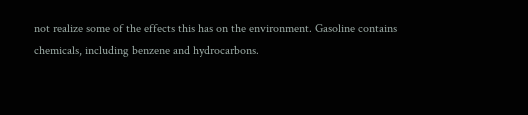not realize some of the effects this has on the environment. Gasoline contains chemicals, including benzene and hydrocarbons.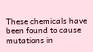These chemicals have been found to cause mutations in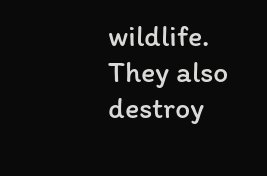wildlife. They also destroy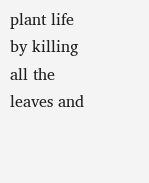plant life by killing all the leaves and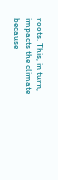roots. This, in turn, impacts the climate because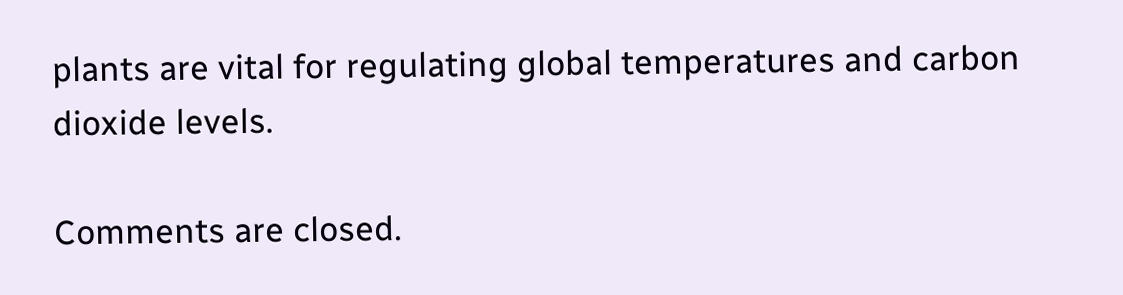plants are vital for regulating global temperatures and carbon dioxide levels.

Comments are closed.